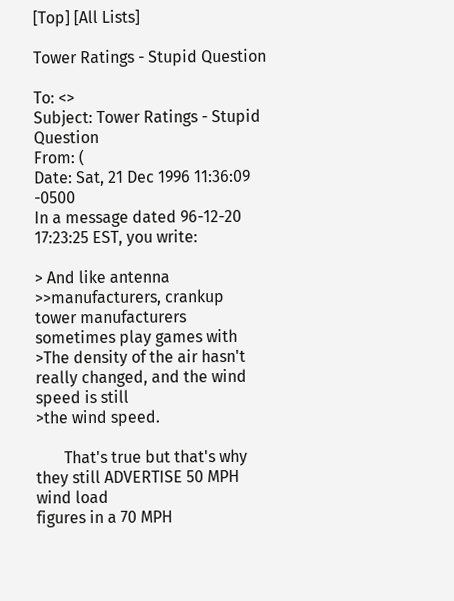[Top] [All Lists]

Tower Ratings - Stupid Question

To: <>
Subject: Tower Ratings - Stupid Question
From: (
Date: Sat, 21 Dec 1996 11:36:09 -0500
In a message dated 96-12-20 17:23:25 EST, you write:

> And like antenna
>>manufacturers, crankup tower manufacturers sometimes play games with
>The density of the air hasn't really changed, and the wind speed is still
>the wind speed.

       That's true but that's why they still ADVERTISE 50 MPH wind load
figures in a 70 MPH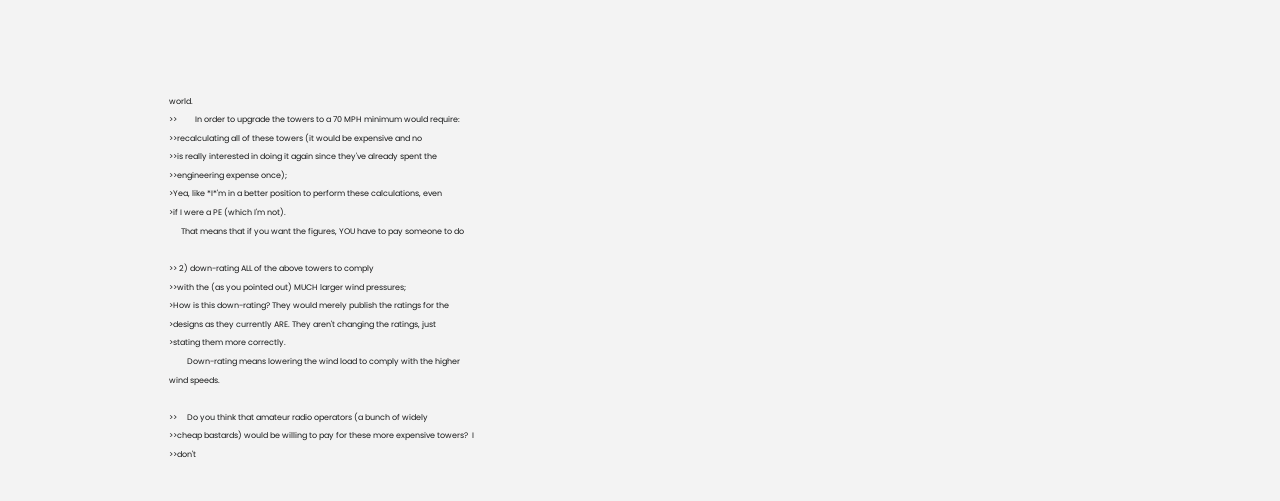world.
>>         In order to upgrade the towers to a 70 MPH minimum would require:
>>recalculating all of these towers (it would be expensive and no
>>is really interested in doing it again since they've already spent the
>>engineering expense once);
>Yea, like *I*'m in a better position to perform these calculations, even
>if I were a PE (which I'm not).
      That means that if you want the figures, YOU have to pay someone to do

>> 2) down-rating ALL of the above towers to comply
>>with the (as you pointed out) MUCH larger wind pressures;
>How is this down-rating? They would merely publish the ratings for the
>designs as they currently ARE. They aren't changing the ratings, just
>stating them more correctly.
         Down-rating means lowering the wind load to comply with the higher
wind speeds.

>>     Do you think that amateur radio operators (a bunch of widely
>>cheap bastards) would be willing to pay for these more expensive towers?  I
>>don't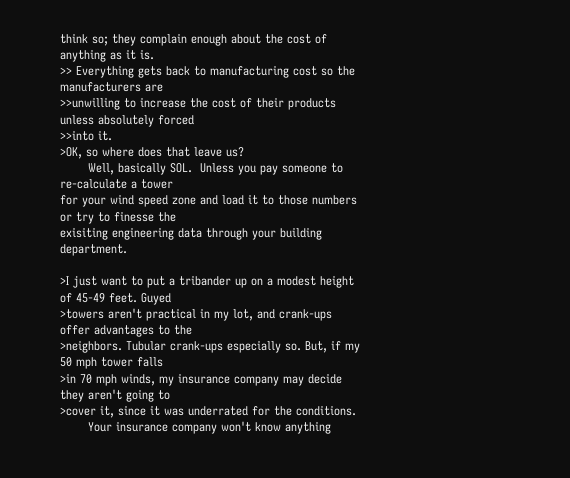think so; they complain enough about the cost of anything as it is.
>> Everything gets back to manufacturing cost so the manufacturers are
>>unwilling to increase the cost of their products unless absolutely forced
>>into it.
>OK, so where does that leave us?
       Well, basically SOL.  Unless you pay someone to re-calculate a tower
for your wind speed zone and load it to those numbers or try to finesse the
exisiting engineering data through your building department.

>I just want to put a tribander up on a modest height of 45-49 feet. Guyed
>towers aren't practical in my lot, and crank-ups offer advantages to the
>neighbors. Tubular crank-ups especially so. But, if my 50 mph tower falls
>in 70 mph winds, my insurance company may decide they aren't going to
>cover it, since it was underrated for the conditions.
       Your insurance company won't know anything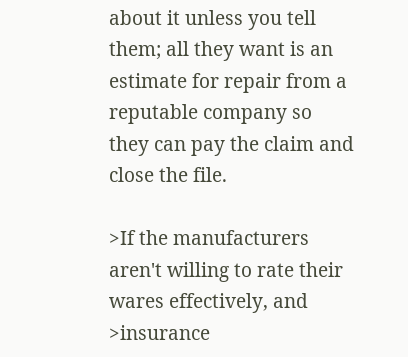about it unless you tell
them; all they want is an estimate for repair from a reputable company so
they can pay the claim and close the file.

>If the manufacturers aren't willing to rate their wares effectively, and
>insurance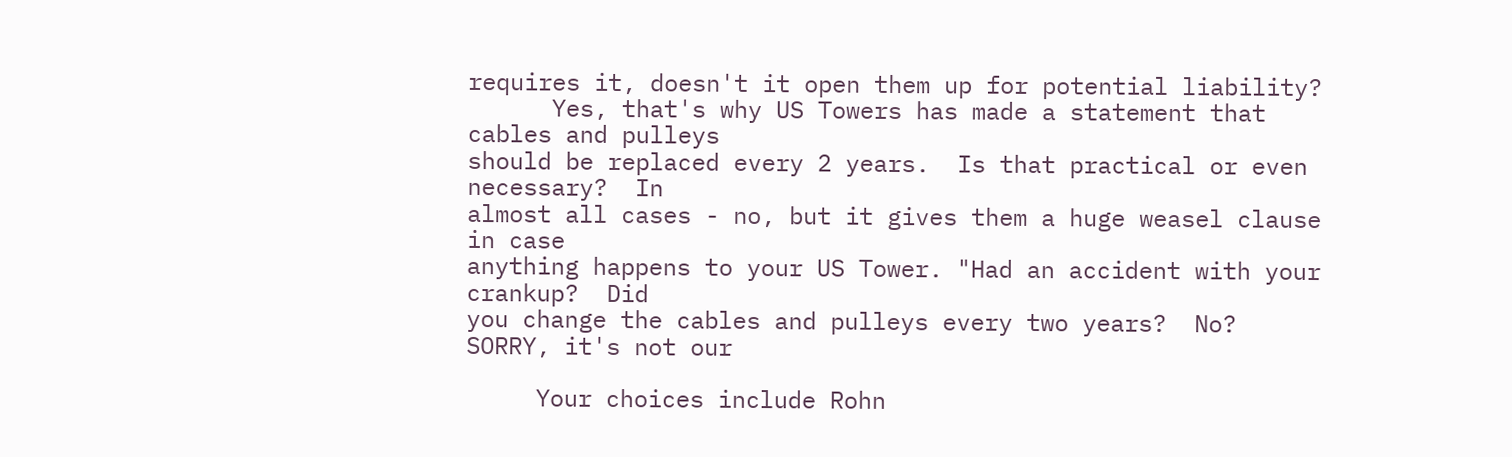requires it, doesn't it open them up for potential liability?
      Yes, that's why US Towers has made a statement that cables and pulleys
should be replaced every 2 years.  Is that practical or even necessary?  In
almost all cases - no, but it gives them a huge weasel clause in case
anything happens to your US Tower. "Had an accident with your crankup?  Did
you change the cables and pulleys every two years?  No?  SORRY, it's not our

     Your choices include Rohn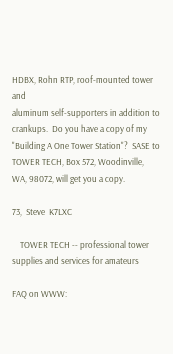HDBX, Rohn RTP, roof-mounted tower and
aluminum self-supporters in addition to crankups.  Do you have a copy of my
"Building A One Tower Station"?  SASE to TOWER TECH, Box 572, Woodinville,
WA, 98072, will get you a copy.

73,  Steve  K7LXC

    TOWER TECH -- professional tower supplies and services for amateurs

FAQ on WWW: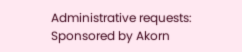Administrative requests:
Sponsored by Akorn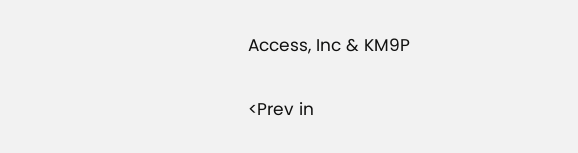Access, Inc & KM9P

<Prev in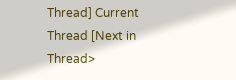Thread] Current Thread [Next in Thread>